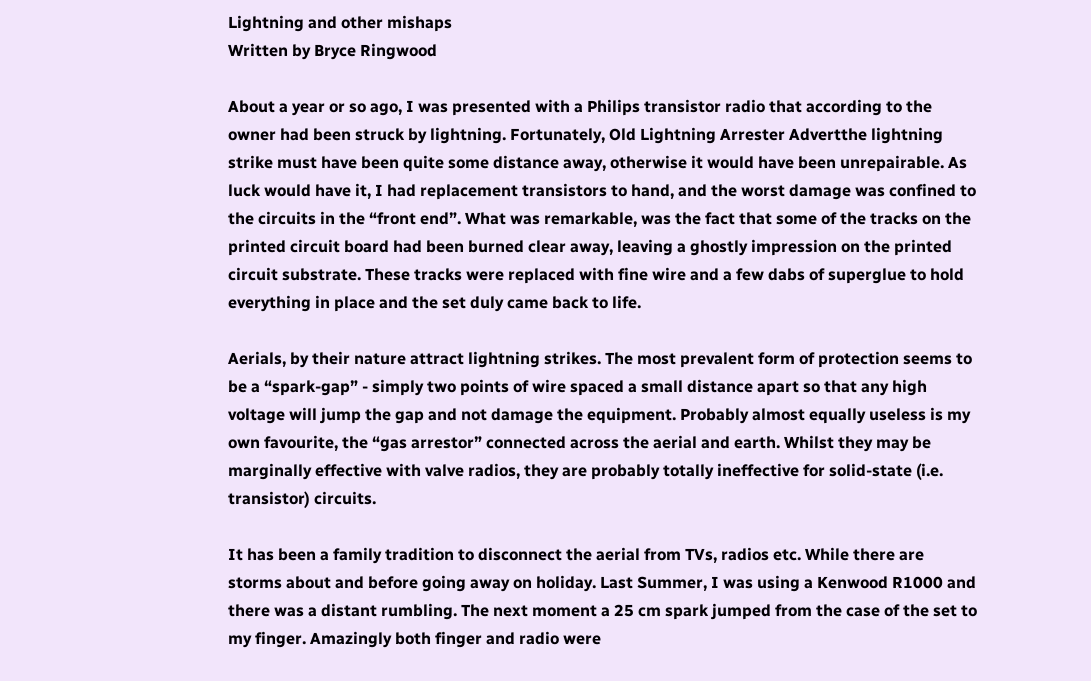Lightning and other mishaps
Written by Bryce Ringwood

About a year or so ago, I was presented with a Philips transistor radio that according to the owner had been struck by lightning. Fortunately, Old Lightning Arrester Advertthe lightning strike must have been quite some distance away, otherwise it would have been unrepairable. As luck would have it, I had replacement transistors to hand, and the worst damage was confined to the circuits in the “front end”. What was remarkable, was the fact that some of the tracks on the printed circuit board had been burned clear away, leaving a ghostly impression on the printed circuit substrate. These tracks were replaced with fine wire and a few dabs of superglue to hold everything in place and the set duly came back to life.

Aerials, by their nature attract lightning strikes. The most prevalent form of protection seems to be a “spark-gap” - simply two points of wire spaced a small distance apart so that any high voltage will jump the gap and not damage the equipment. Probably almost equally useless is my own favourite, the “gas arrestor” connected across the aerial and earth. Whilst they may be marginally effective with valve radios, they are probably totally ineffective for solid-state (i.e. transistor) circuits.

It has been a family tradition to disconnect the aerial from TVs, radios etc. While there are storms about and before going away on holiday. Last Summer, I was using a Kenwood R1000 and there was a distant rumbling. The next moment a 25 cm spark jumped from the case of the set to my finger. Amazingly both finger and radio were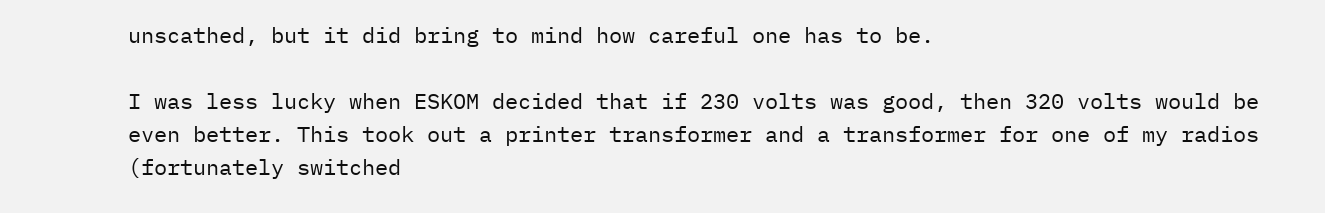unscathed, but it did bring to mind how careful one has to be.

I was less lucky when ESKOM decided that if 230 volts was good, then 320 volts would be even better. This took out a printer transformer and a transformer for one of my radios (fortunately switched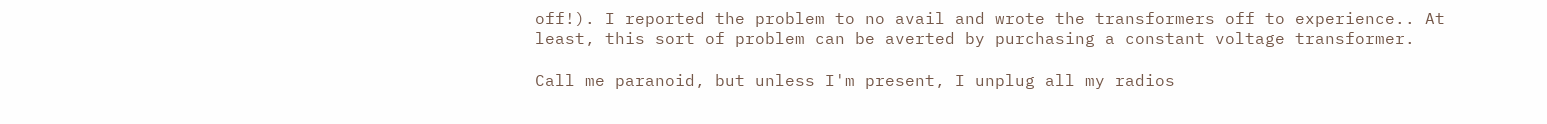off!). I reported the problem to no avail and wrote the transformers off to experience.. At least, this sort of problem can be averted by purchasing a constant voltage transformer.

Call me paranoid, but unless I'm present, I unplug all my radios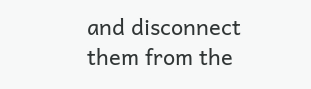and disconnect them from the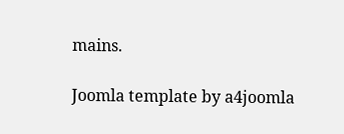mains.

Joomla template by a4joomla